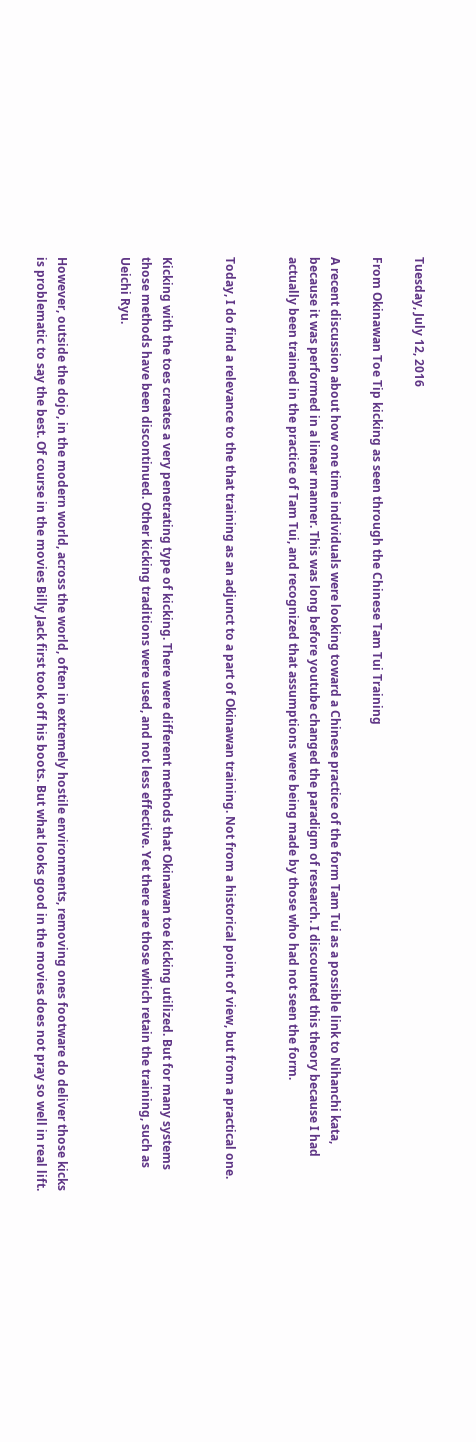Tuesday, July 12, 2016

From Okinawan Toe Tip kicking as seen through the Chinese Tam Tui Training

A recent discussion about how one time individuals were looking toward a Chinese practice of the form Tam Tui as a possible link to Nihanchi kata, because it was performed in a linear manner. This was long before youtube changed the paradigm of research. I discounted this theory because I had actually been trained in the practice of Tam Tui, and recognized that assumptions were being made by those who had not seen the form.


Today, I do find a relevance to the that training as an adjunct to a part of Okinawan training. Not from a historical point of view, but from a practical one.


Kicking with the toes creates a very penetrating type of kicking. There were different methods that Okinawan toe kicking utilized. But for many systems those methods have been discontinued. Other kicking traditions were used, and not less effective. Yet there are those which retain the training, such as Ueichi Ryu.


However, outside the dojo, in the modern world, across the world, often in extremely hostile environments, removing ones footware do deliver those kicks is problematic to say the best. Of course in the movies Billy Jack first took off his boots. But what looks good in the movies does not pray so well in real lift.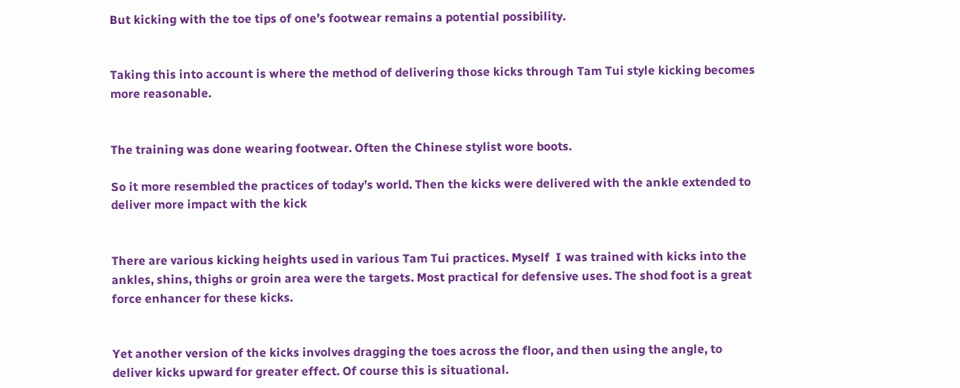But kicking with the toe tips of one’s footwear remains a potential possibility.


Taking this into account is where the method of delivering those kicks through Tam Tui style kicking becomes more reasonable.


The training was done wearing footwear. Often the Chinese stylist wore boots.

So it more resembled the practices of today’s world. Then the kicks were delivered with the ankle extended to deliver more impact with the kick


There are various kicking heights used in various Tam Tui practices. Myself  I was trained with kicks into the ankles, shins, thighs or groin area were the targets. Most practical for defensive uses. The shod foot is a great force enhancer for these kicks.


Yet another version of the kicks involves dragging the toes across the floor, and then using the angle, to deliver kicks upward for greater effect. Of course this is situational.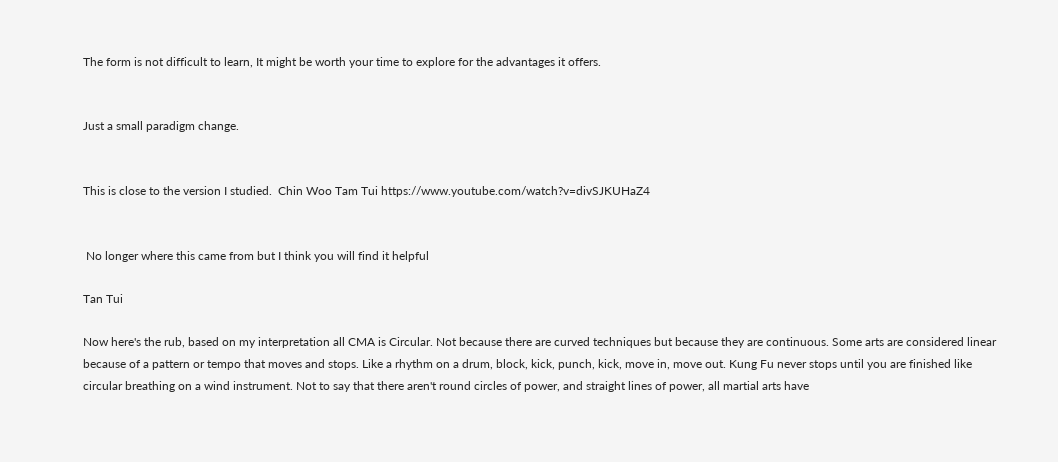The form is not difficult to learn, It might be worth your time to explore for the advantages it offers.


Just a small paradigm change.


This is close to the version I studied.  Chin Woo Tam Tui https://www.youtube.com/watch?v=divSJKUHaZ4


 No longer where this came from but I think you will find it helpful

Tan Tui

Now here's the rub, based on my interpretation all CMA is Circular. Not because there are curved techniques but because they are continuous. Some arts are considered linear because of a pattern or tempo that moves and stops. Like a rhythm on a drum, block, kick, punch, kick, move in, move out. Kung Fu never stops until you are finished like circular breathing on a wind instrument. Not to say that there aren't round circles of power, and straight lines of power, all martial arts have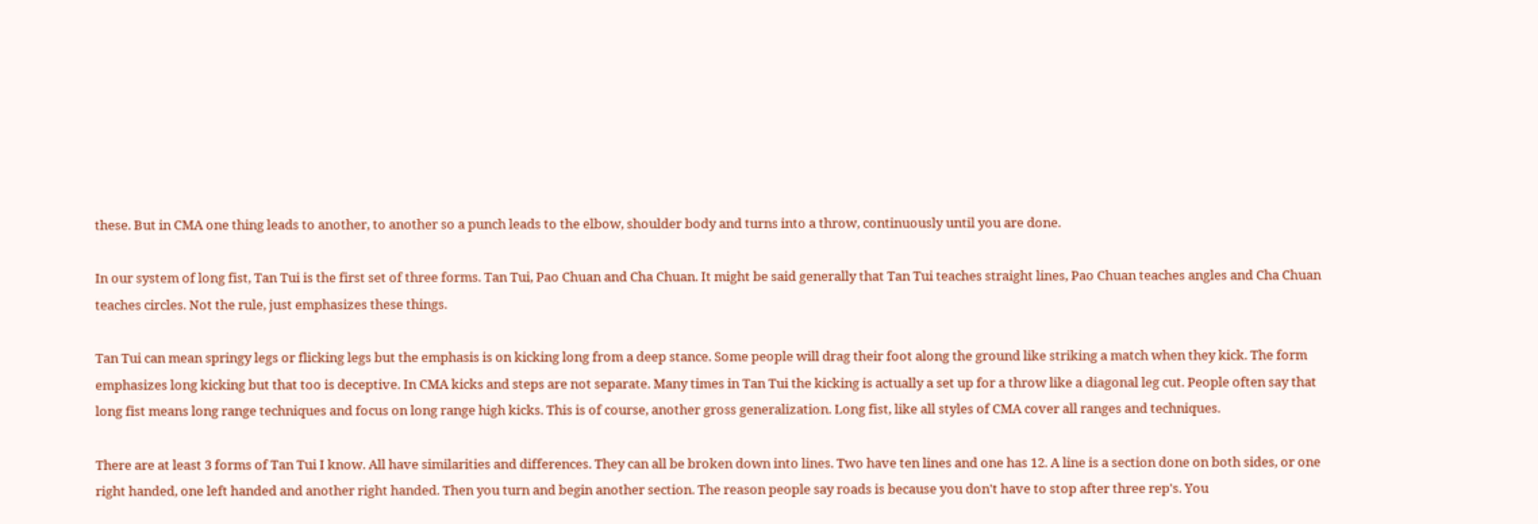these. But in CMA one thing leads to another, to another so a punch leads to the elbow, shoulder body and turns into a throw, continuously until you are done.

In our system of long fist, Tan Tui is the first set of three forms. Tan Tui, Pao Chuan and Cha Chuan. It might be said generally that Tan Tui teaches straight lines, Pao Chuan teaches angles and Cha Chuan teaches circles. Not the rule, just emphasizes these things.

Tan Tui can mean springy legs or flicking legs but the emphasis is on kicking long from a deep stance. Some people will drag their foot along the ground like striking a match when they kick. The form emphasizes long kicking but that too is deceptive. In CMA kicks and steps are not separate. Many times in Tan Tui the kicking is actually a set up for a throw like a diagonal leg cut. People often say that long fist means long range techniques and focus on long range high kicks. This is of course, another gross generalization. Long fist, like all styles of CMA cover all ranges and techniques.

There are at least 3 forms of Tan Tui I know. All have similarities and differences. They can all be broken down into lines. Two have ten lines and one has 12. A line is a section done on both sides, or one right handed, one left handed and another right handed. Then you turn and begin another section. The reason people say roads is because you don't have to stop after three rep's. You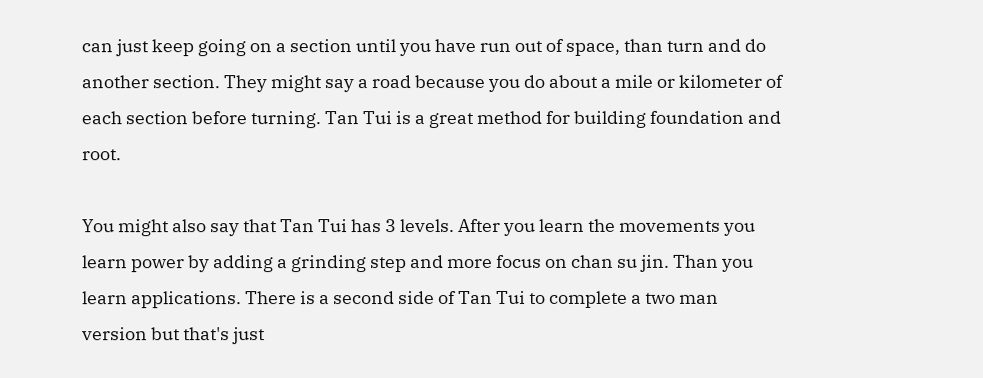can just keep going on a section until you have run out of space, than turn and do another section. They might say a road because you do about a mile or kilometer of each section before turning. Tan Tui is a great method for building foundation and root.

You might also say that Tan Tui has 3 levels. After you learn the movements you learn power by adding a grinding step and more focus on chan su jin. Than you learn applications. There is a second side of Tan Tui to complete a two man version but that's just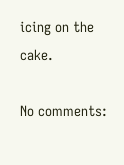icing on the cake.

No comments: